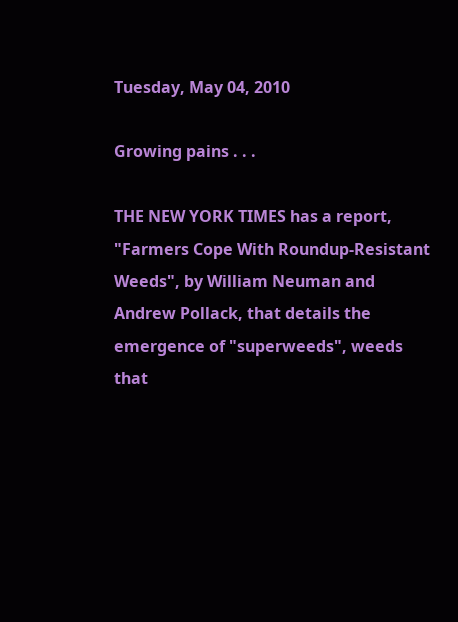Tuesday, May 04, 2010

Growing pains . . .

THE NEW YORK TIMES has a report, "Farmers Cope With Roundup-Resistant Weeds", by William Neuman and Andrew Pollack, that details the emergence of "superweeds", weeds that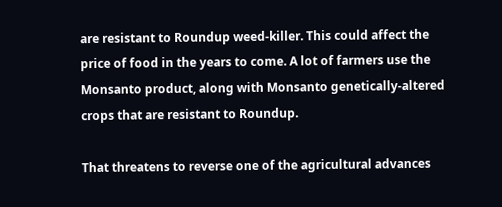are resistant to Roundup weed-killer. This could affect the price of food in the years to come. A lot of farmers use the Monsanto product, along with Monsanto genetically-altered crops that are resistant to Roundup.

That threatens to reverse one of the agricultural advances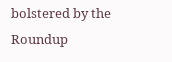bolstered by the Roundup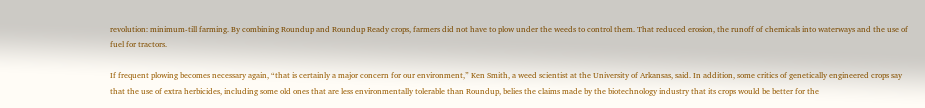revolution: minimum-till farming. By combining Roundup and Roundup Ready crops, farmers did not have to plow under the weeds to control them. That reduced erosion, the runoff of chemicals into waterways and the use of fuel for tractors.

If frequent plowing becomes necessary again, “that is certainly a major concern for our environment,” Ken Smith, a weed scientist at the University of Arkansas, said. In addition, some critics of genetically engineered crops say that the use of extra herbicides, including some old ones that are less environmentally tolerable than Roundup, belies the claims made by the biotechnology industry that its crops would be better for the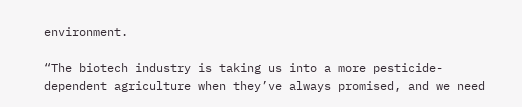environment.

“The biotech industry is taking us into a more pesticide-dependent agriculture when they’ve always promised, and we need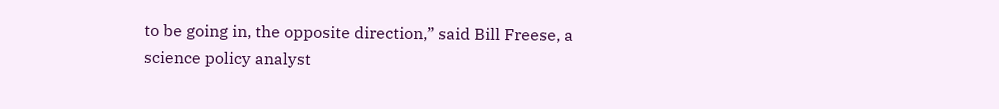to be going in, the opposite direction,” said Bill Freese, a science policy analyst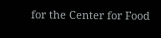for the Center for Food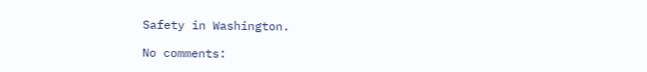Safety in Washington.

No comments: